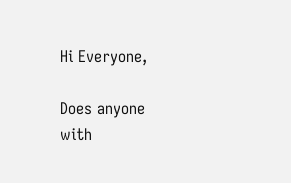Hi Everyone,

Does anyone with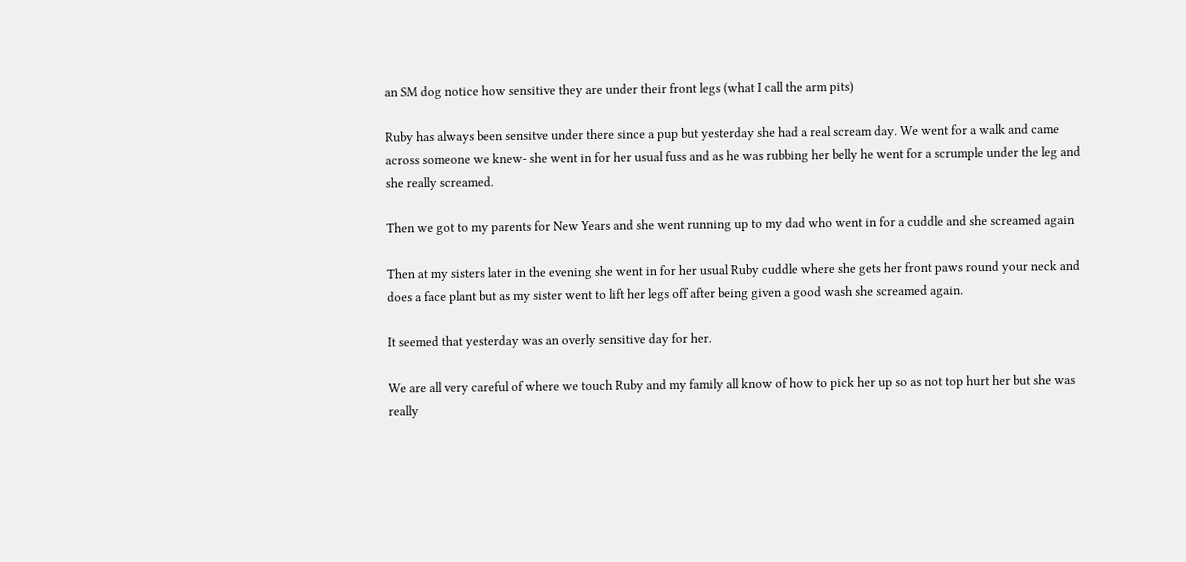an SM dog notice how sensitive they are under their front legs (what I call the arm pits)

Ruby has always been sensitve under there since a pup but yesterday she had a real scream day. We went for a walk and came across someone we knew- she went in for her usual fuss and as he was rubbing her belly he went for a scrumple under the leg and she really screamed.

Then we got to my parents for New Years and she went running up to my dad who went in for a cuddle and she screamed again

Then at my sisters later in the evening she went in for her usual Ruby cuddle where she gets her front paws round your neck and does a face plant but as my sister went to lift her legs off after being given a good wash she screamed again.

It seemed that yesterday was an overly sensitive day for her.

We are all very careful of where we touch Ruby and my family all know of how to pick her up so as not top hurt her but she was really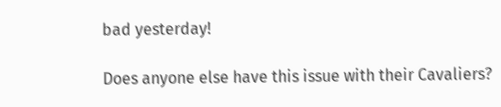bad yesterday!

Does anyone else have this issue with their Cavaliers?